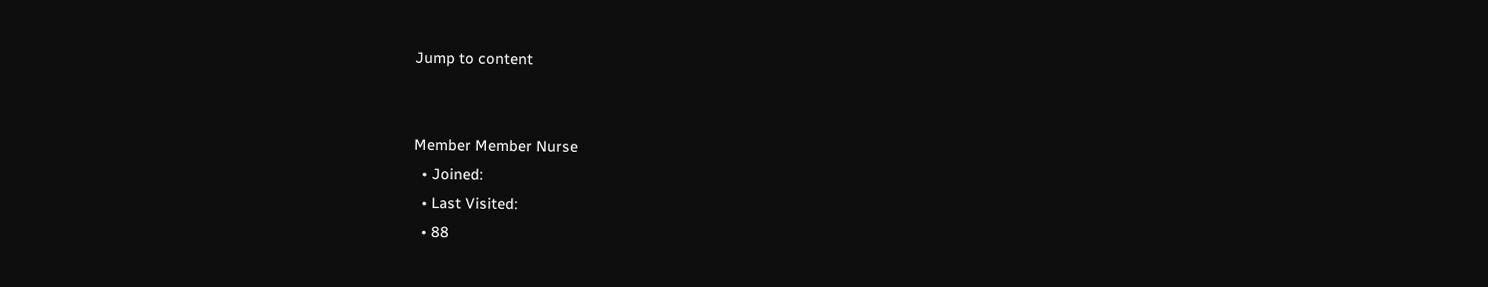Jump to content


Member Member Nurse
  • Joined:
  • Last Visited:
  • 88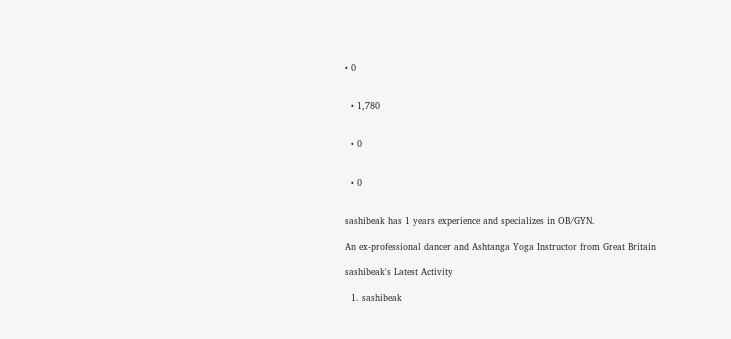• 0


  • 1,780


  • 0


  • 0


sashibeak has 1 years experience and specializes in OB/GYN.

An ex-professional dancer and Ashtanga Yoga Instructor from Great Britain

sashibeak's Latest Activity

  1. sashibeak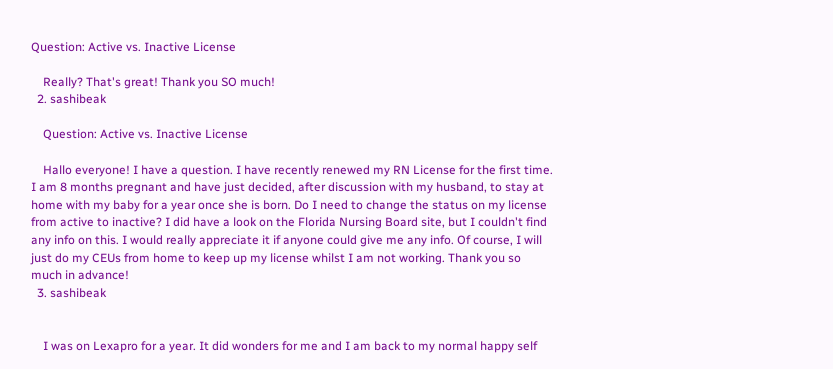Question: Active vs. Inactive License

    Really? That's great! Thank you SO much!
  2. sashibeak

    Question: Active vs. Inactive License

    Hallo everyone! I have a question. I have recently renewed my RN License for the first time. I am 8 months pregnant and have just decided, after discussion with my husband, to stay at home with my baby for a year once she is born. Do I need to change the status on my license from active to inactive? I did have a look on the Florida Nursing Board site, but I couldn't find any info on this. I would really appreciate it if anyone could give me any info. Of course, I will just do my CEUs from home to keep up my license whilst I am not working. Thank you so much in advance!
  3. sashibeak


    I was on Lexapro for a year. It did wonders for me and I am back to my normal happy self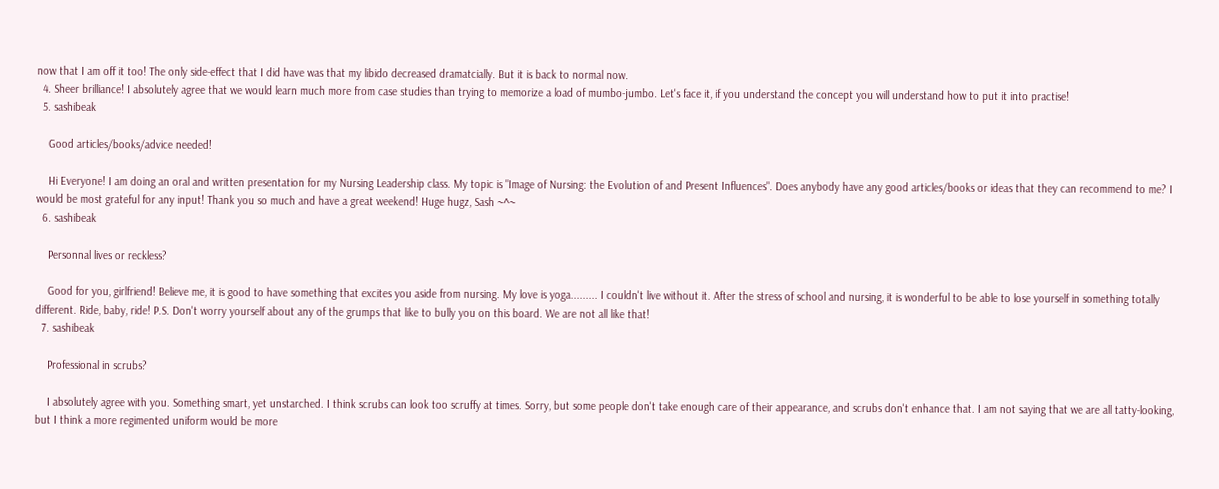now that I am off it too! The only side-effect that I did have was that my libido decreased dramatcially. But it is back to normal now.
  4. Sheer brilliance! I absolutely agree that we would learn much more from case studies than trying to memorize a load of mumbo-jumbo. Let's face it, if you understand the concept you will understand how to put it into practise!
  5. sashibeak

    Good articles/books/advice needed!

    Hi Everyone! I am doing an oral and written presentation for my Nursing Leadership class. My topic is "Image of Nursing: the Evolution of and Present Influences". Does anybody have any good articles/books or ideas that they can recommend to me? I would be most grateful for any input! Thank you so much and have a great weekend! Huge hugz, Sash ~^~
  6. sashibeak

    Personnal lives or reckless?

    Good for you, girlfriend! Believe me, it is good to have something that excites you aside from nursing. My love is yoga......... I couldn't live without it. After the stress of school and nursing, it is wonderful to be able to lose yourself in something totally different. Ride, baby, ride! P.S. Don't worry yourself about any of the grumps that like to bully you on this board. We are not all like that!
  7. sashibeak

    Professional in scrubs?

    I absolutely agree with you. Something smart, yet unstarched. I think scrubs can look too scruffy at times. Sorry, but some people don't take enough care of their appearance, and scrubs don't enhance that. I am not saying that we are all tatty-looking, but I think a more regimented uniform would be more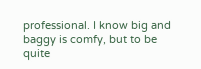professional. I know big and baggy is comfy, but to be quite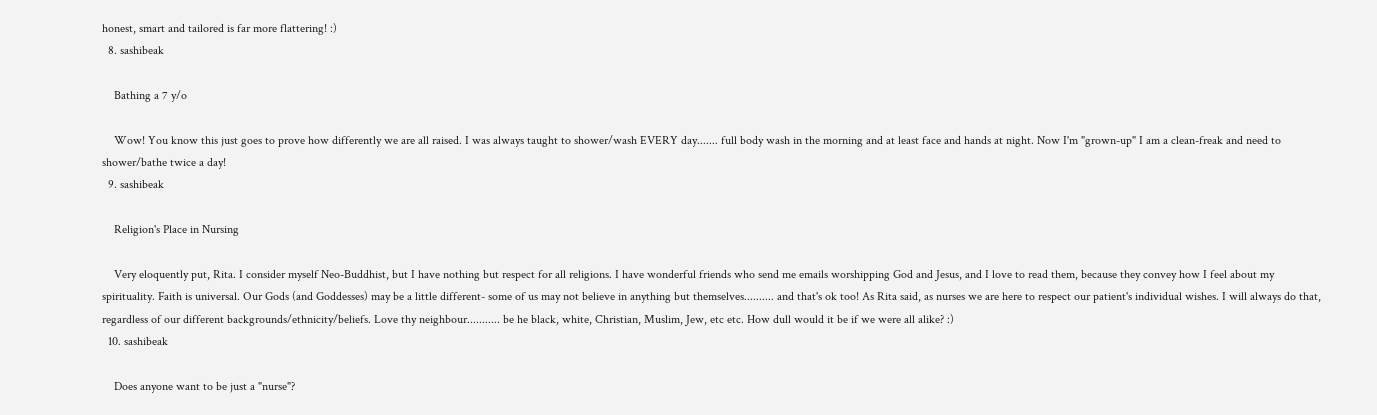honest, smart and tailored is far more flattering! :)
  8. sashibeak

    Bathing a 7 y/o

    Wow! You know this just goes to prove how differently we are all raised. I was always taught to shower/wash EVERY day....... full body wash in the morning and at least face and hands at night. Now I'm "grown-up" I am a clean-freak and need to shower/bathe twice a day!
  9. sashibeak

    Religion's Place in Nursing

    Very eloquently put, Rita. I consider myself Neo-Buddhist, but I have nothing but respect for all religions. I have wonderful friends who send me emails worshipping God and Jesus, and I love to read them, because they convey how I feel about my spirituality. Faith is universal. Our Gods (and Goddesses) may be a little different- some of us may not believe in anything but themselves.......... and that's ok too! As Rita said, as nurses we are here to respect our patient's individual wishes. I will always do that, regardless of our different backgrounds/ethnicity/beliefs. Love thy neighbour........... be he black, white, Christian, Muslim, Jew, etc etc. How dull would it be if we were all alike? :)
  10. sashibeak

    Does anyone want to be just a "nurse"?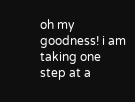oh my goodness! i am taking one step at a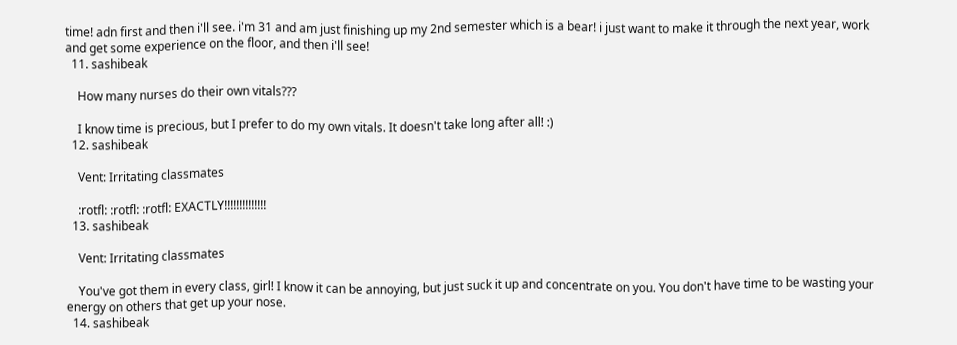time! adn first and then i'll see. i'm 31 and am just finishing up my 2nd semester which is a bear! i just want to make it through the next year, work and get some experience on the floor, and then i'll see!
  11. sashibeak

    How many nurses do their own vitals???

    I know time is precious, but I prefer to do my own vitals. It doesn't take long after all! :)
  12. sashibeak

    Vent: Irritating classmates

    :rotfl: :rotfl: :rotfl: EXACTLY!!!!!!!!!!!!!!
  13. sashibeak

    Vent: Irritating classmates

    You've got them in every class, girl! I know it can be annoying, but just suck it up and concentrate on you. You don't have time to be wasting your energy on others that get up your nose.
  14. sashibeak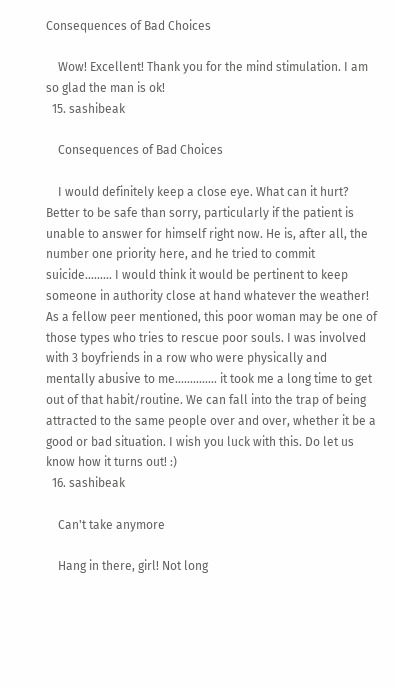Consequences of Bad Choices

    Wow! Excellent! Thank you for the mind stimulation. I am so glad the man is ok!
  15. sashibeak

    Consequences of Bad Choices

    I would definitely keep a close eye. What can it hurt? Better to be safe than sorry, particularly if the patient is unable to answer for himself right now. He is, after all, the number one priority here, and he tried to commit suicide......... I would think it would be pertinent to keep someone in authority close at hand whatever the weather! As a fellow peer mentioned, this poor woman may be one of those types who tries to rescue poor souls. I was involved with 3 boyfriends in a row who were physically and mentally abusive to me.............. it took me a long time to get out of that habit/routine. We can fall into the trap of being attracted to the same people over and over, whether it be a good or bad situation. I wish you luck with this. Do let us know how it turns out! :)
  16. sashibeak

    Can't take anymore

    Hang in there, girl! Not long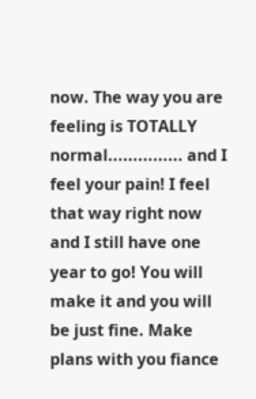now. The way you are feeling is TOTALLY normal............... and I feel your pain! I feel that way right now and I still have one year to go! You will make it and you will be just fine. Make plans with you fiance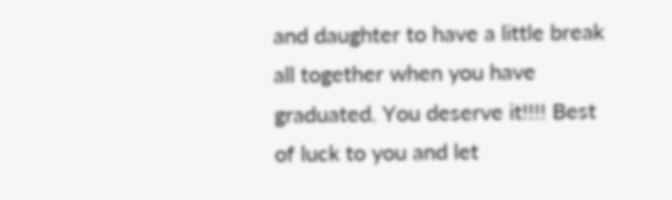and daughter to have a little break all together when you have graduated. You deserve it!!!! Best of luck to you and let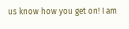us know how you get on! I am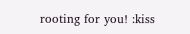rooting for you! :kiss